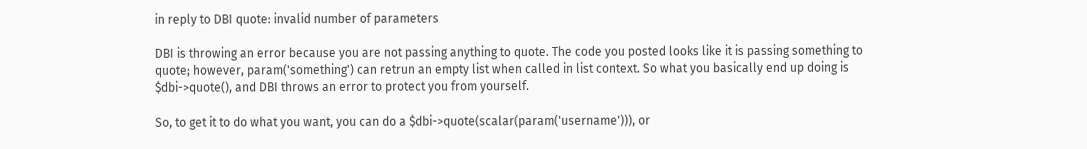in reply to DBI quote: invalid number of parameters

DBI is throwing an error because you are not passing anything to quote. The code you posted looks like it is passing something to quote; however, param('something') can retrun an empty list when called in list context. So what you basically end up doing is $dbi->quote(), and DBI throws an error to protect you from yourself.

So, to get it to do what you want, you can do a $dbi->quote(scalar(param('username'))), or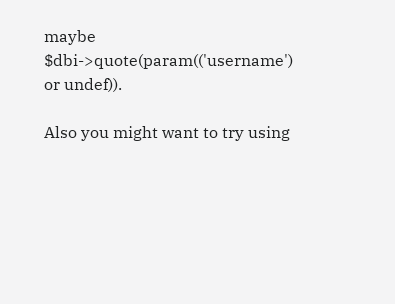maybe $dbi->quote(param(('username') or undef)).

Also you might want to try using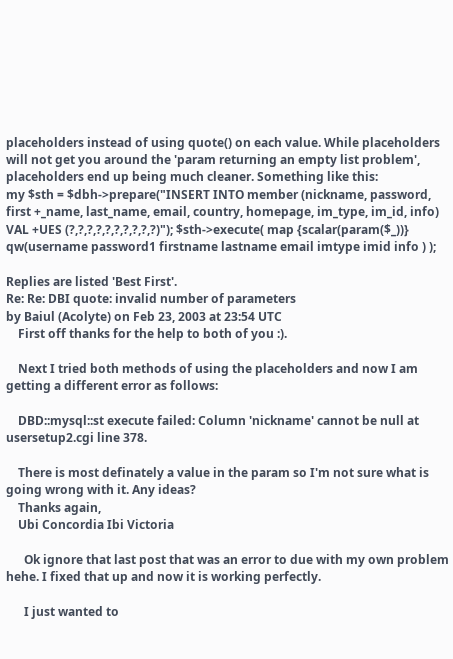placeholders instead of using quote() on each value. While placeholders will not get you around the 'param returning an empty list problem', placeholders end up being much cleaner. Something like this:
my $sth = $dbh->prepare("INSERT INTO member (nickname, password, first +_name, last_name, email, country, homepage, im_type, im_id, info) VAL +UES (?,?,?,?,?,?,?,?,?,?)"); $sth->execute( map {scalar(param($_))} qw(username password1 firstname lastname email imtype imid info ) );

Replies are listed 'Best First'.
Re: Re: DBI quote: invalid number of parameters
by Baiul (Acolyte) on Feb 23, 2003 at 23:54 UTC
    First off thanks for the help to both of you :).

    Next I tried both methods of using the placeholders and now I am getting a different error as follows:

    DBD::mysql::st execute failed: Column 'nickname' cannot be null at usersetup2.cgi line 378.

    There is most definately a value in the param so I'm not sure what is going wrong with it. Any ideas?
    Thanks again,
    Ubi Concordia Ibi Victoria

      Ok ignore that last post that was an error to due with my own problem hehe. I fixed that up and now it is working perfectly.

      I just wanted to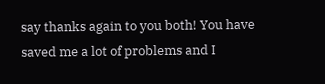say thanks again to you both! You have saved me a lot of problems and I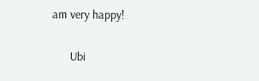am very happy!

      Ubi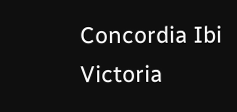Concordia Ibi Victoria